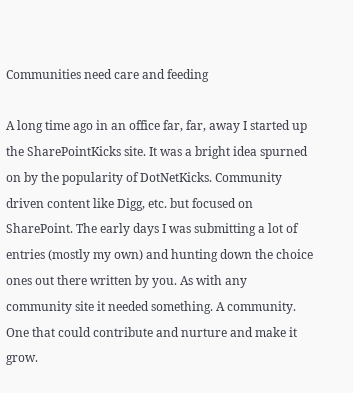Communities need care and feeding

A long time ago in an office far, far, away I started up the SharePointKicks site. It was a bright idea spurned on by the popularity of DotNetKicks. Community driven content like Digg, etc. but focused on SharePoint. The early days I was submitting a lot of entries (mostly my own) and hunting down the choice ones out there written by you. As with any community site it needed something. A community. One that could contribute and nurture and make it grow.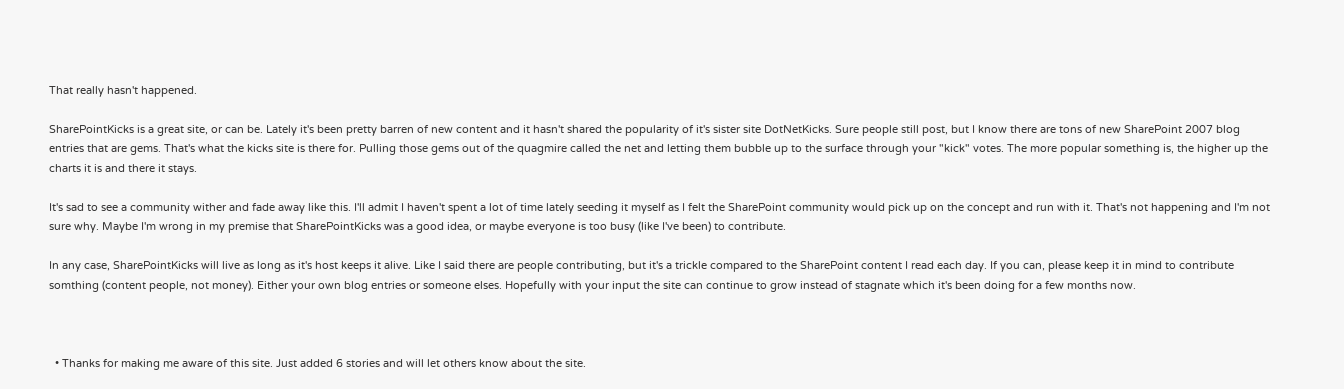That really hasn't happened.

SharePointKicks is a great site, or can be. Lately it's been pretty barren of new content and it hasn't shared the popularity of it's sister site DotNetKicks. Sure people still post, but I know there are tons of new SharePoint 2007 blog entries that are gems. That's what the kicks site is there for. Pulling those gems out of the quagmire called the net and letting them bubble up to the surface through your "kick" votes. The more popular something is, the higher up the charts it is and there it stays.

It's sad to see a community wither and fade away like this. I'll admit I haven't spent a lot of time lately seeding it myself as I felt the SharePoint community would pick up on the concept and run with it. That's not happening and I'm not sure why. Maybe I'm wrong in my premise that SharePointKicks was a good idea, or maybe everyone is too busy (like I've been) to contribute.

In any case, SharePointKicks will live as long as it's host keeps it alive. Like I said there are people contributing, but it's a trickle compared to the SharePoint content I read each day. If you can, please keep it in mind to contribute somthing (content people, not money). Either your own blog entries or someone elses. Hopefully with your input the site can continue to grow instead of stagnate which it's been doing for a few months now.



  • Thanks for making me aware of this site. Just added 6 stories and will let others know about the site.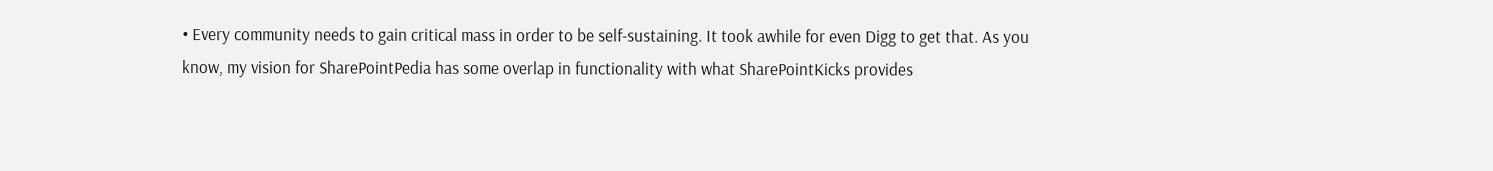• Every community needs to gain critical mass in order to be self-sustaining. It took awhile for even Digg to get that. As you know, my vision for SharePointPedia has some overlap in functionality with what SharePointKicks provides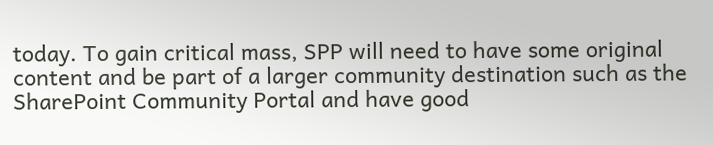today. To gain critical mass, SPP will need to have some original content and be part of a larger community destination such as the SharePoint Community Portal and have good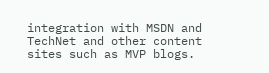integration with MSDN and TechNet and other content sites such as MVP blogs.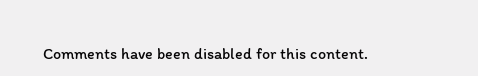Comments have been disabled for this content.